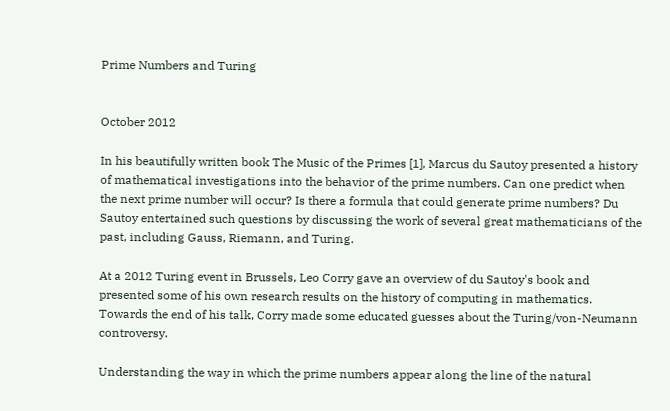Prime Numbers and Turing


October 2012

In his beautifully written book The Music of the Primes [1], Marcus du Sautoy presented a history of mathematical investigations into the behavior of the prime numbers. Can one predict when the next prime number will occur? Is there a formula that could generate prime numbers? Du Sautoy entertained such questions by discussing the work of several great mathematicians of the past, including Gauss, Riemann, and Turing.

At a 2012 Turing event in Brussels, Leo Corry gave an overview of du Sautoy's book and presented some of his own research results on the history of computing in mathematics. Towards the end of his talk, Corry made some educated guesses about the Turing/von-Neumann controversy.

Understanding the way in which the prime numbers appear along the line of the natural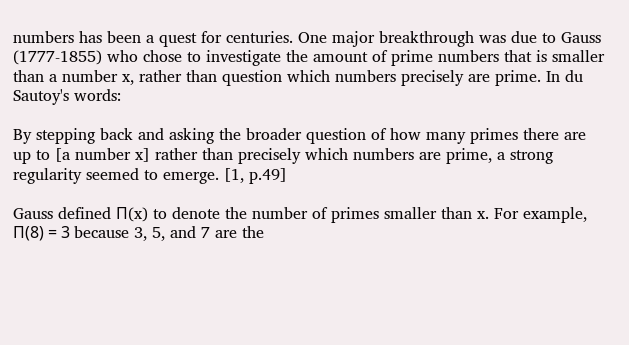numbers has been a quest for centuries. One major breakthrough was due to Gauss (1777-1855) who chose to investigate the amount of prime numbers that is smaller than a number x, rather than question which numbers precisely are prime. In du Sautoy's words:

By stepping back and asking the broader question of how many primes there are up to [a number x] rather than precisely which numbers are prime, a strong regularity seemed to emerge. [1, p.49]

Gauss defined Π(x) to denote the number of primes smaller than x. For example, Π(8) = 3 because 3, 5, and 7 are the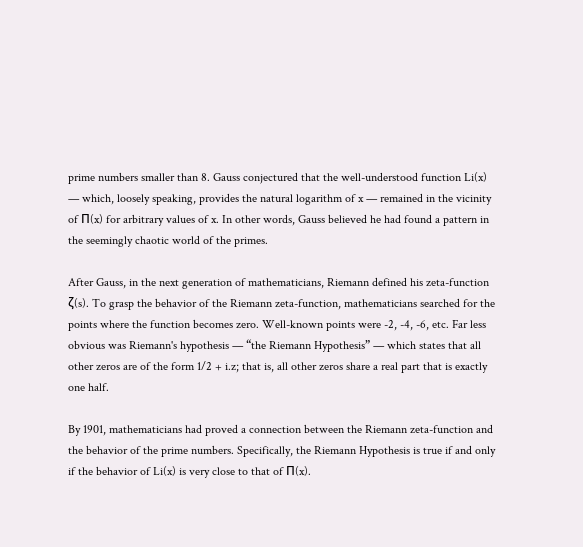prime numbers smaller than 8. Gauss conjectured that the well-understood function Li(x) — which, loosely speaking, provides the natural logarithm of x — remained in the vicinity of Π(x) for arbitrary values of x. In other words, Gauss believed he had found a pattern in the seemingly chaotic world of the primes.

After Gauss, in the next generation of mathematicians, Riemann defined his zeta-function ζ(s). To grasp the behavior of the Riemann zeta-function, mathematicians searched for the points where the function becomes zero. Well-known points were -2, -4, -6, etc. Far less obvious was Riemann's hypothesis — “the Riemann Hypothesis” — which states that all other zeros are of the form 1/2 + i.z; that is, all other zeros share a real part that is exactly one half.

By 1901, mathematicians had proved a connection between the Riemann zeta-function and the behavior of the prime numbers. Specifically, the Riemann Hypothesis is true if and only if the behavior of Li(x) is very close to that of Π(x).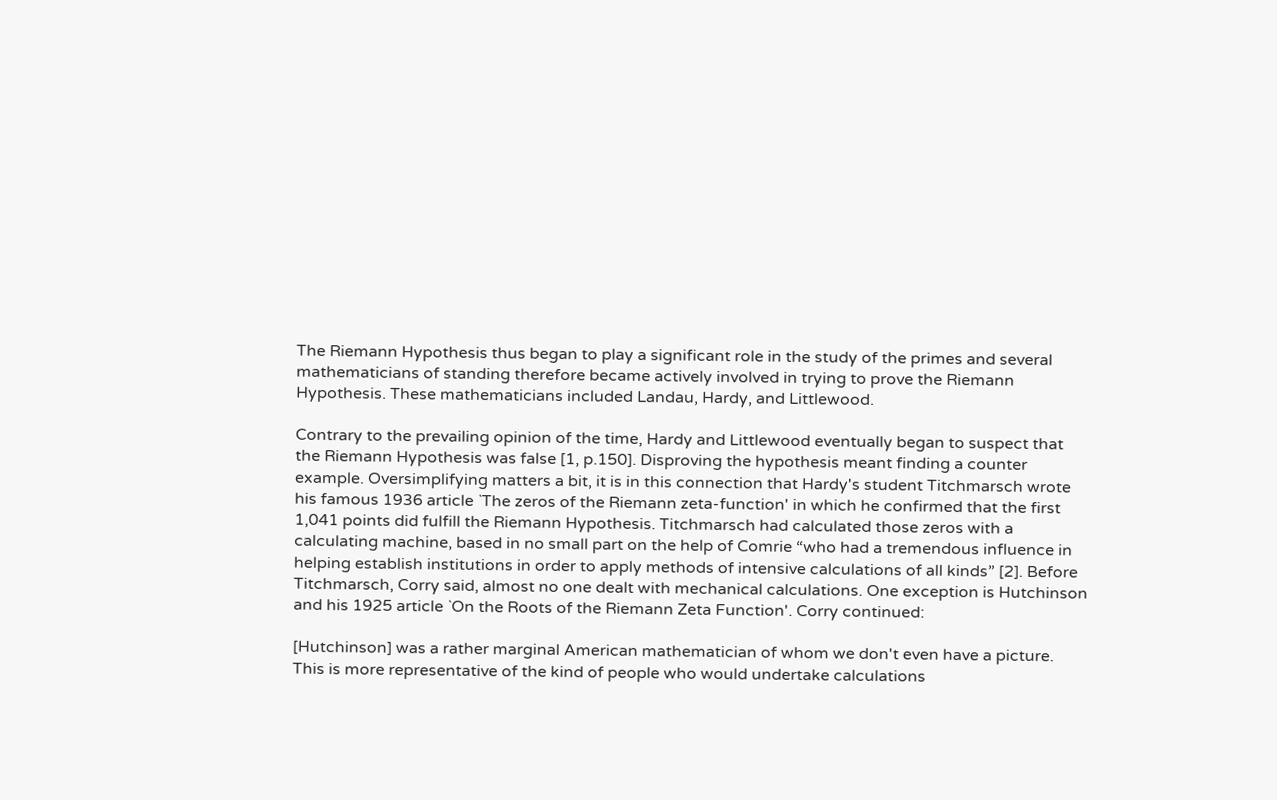The Riemann Hypothesis thus began to play a significant role in the study of the primes and several mathematicians of standing therefore became actively involved in trying to prove the Riemann Hypothesis. These mathematicians included Landau, Hardy, and Littlewood.

Contrary to the prevailing opinion of the time, Hardy and Littlewood eventually began to suspect that the Riemann Hypothesis was false [1, p.150]. Disproving the hypothesis meant finding a counter example. Oversimplifying matters a bit, it is in this connection that Hardy's student Titchmarsch wrote his famous 1936 article `The zeros of the Riemann zeta-function' in which he confirmed that the first 1,041 points did fulfill the Riemann Hypothesis. Titchmarsch had calculated those zeros with a calculating machine, based in no small part on the help of Comrie “who had a tremendous influence in helping establish institutions in order to apply methods of intensive calculations of all kinds” [2]. Before Titchmarsch, Corry said, almost no one dealt with mechanical calculations. One exception is Hutchinson and his 1925 article `On the Roots of the Riemann Zeta Function'. Corry continued:

[Hutchinson] was a rather marginal American mathematician of whom we don't even have a picture. This is more representative of the kind of people who would undertake calculations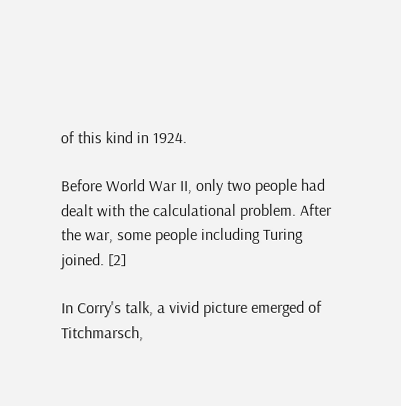of this kind in 1924.

Before World War II, only two people had dealt with the calculational problem. After the war, some people including Turing joined. [2]

In Corry's talk, a vivid picture emerged of Titchmarsch,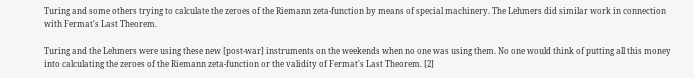Turing and some others trying to calculate the zeroes of the Riemann zeta-function by means of special machinery. The Lehmers did similar work in connection with Fermat's Last Theorem.

Turing and the Lehmers were using these new [post-war] instruments on the weekends when no one was using them. No one would think of putting all this money into calculating the zeroes of the Riemann zeta-function or the validity of Fermat's Last Theorem. [2]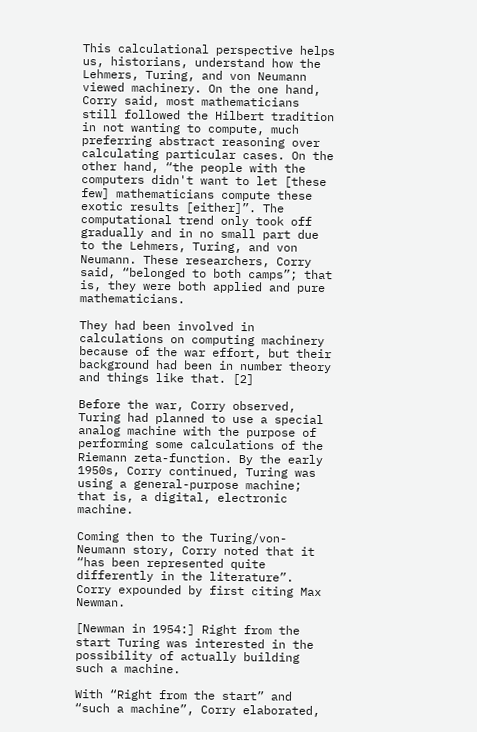This calculational perspective helps us, historians, understand how the Lehmers, Turing, and von Neumann viewed machinery. On the one hand, Corry said, most mathematicians still followed the Hilbert tradition in not wanting to compute, much preferring abstract reasoning over calculating particular cases. On the other hand, “the people with the computers didn't want to let [these few] mathematicians compute these exotic results [either]”. The computational trend only took off gradually and in no small part due to the Lehmers, Turing, and von Neumann. These researchers, Corry said, “belonged to both camps”; that is, they were both applied and pure mathematicians.

They had been involved in calculations on computing machinery because of the war effort, but their background had been in number theory and things like that. [2]

Before the war, Corry observed, Turing had planned to use a special analog machine with the purpose of performing some calculations of the Riemann zeta-function. By the early 1950s, Corry continued, Turing was using a general-purpose machine; that is, a digital, electronic machine.

Coming then to the Turing/von-Neumann story, Corry noted that it “has been represented quite differently in the literature”. Corry expounded by first citing Max Newman.

[Newman in 1954:] Right from the start Turing was interested in the possibility of actually building such a machine.

With “Right from the start” and “such a machine”, Corry elaborated,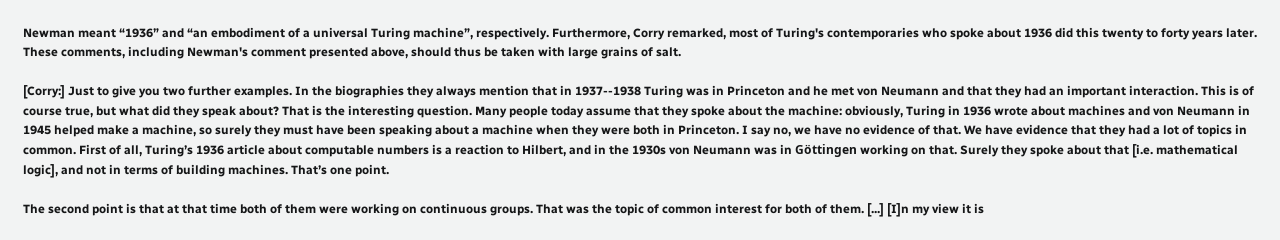Newman meant “1936” and “an embodiment of a universal Turing machine”, respectively. Furthermore, Corry remarked, most of Turing's contemporaries who spoke about 1936 did this twenty to forty years later. These comments, including Newman's comment presented above, should thus be taken with large grains of salt.

[Corry:] Just to give you two further examples. In the biographies they always mention that in 1937--1938 Turing was in Princeton and he met von Neumann and that they had an important interaction. This is of course true, but what did they speak about? That is the interesting question. Many people today assume that they spoke about the machine: obviously, Turing in 1936 wrote about machines and von Neumann in 1945 helped make a machine, so surely they must have been speaking about a machine when they were both in Princeton. I say no, we have no evidence of that. We have evidence that they had a lot of topics in common. First of all, Turing’s 1936 article about computable numbers is a reaction to Hilbert, and in the 1930s von Neumann was in Göttingen working on that. Surely they spoke about that [i.e. mathematical logic], and not in terms of building machines. That’s one point.

The second point is that at that time both of them were working on continuous groups. That was the topic of common interest for both of them. [...] [I]n my view it is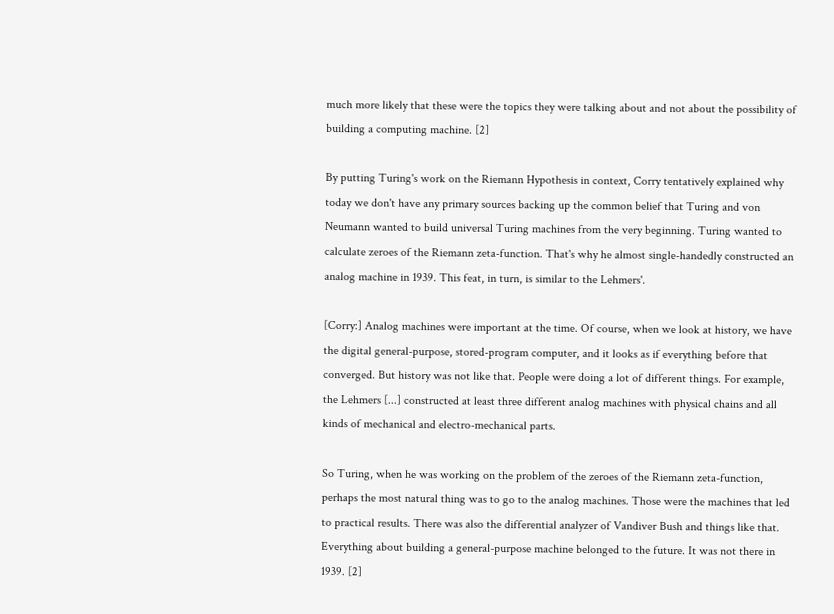much more likely that these were the topics they were talking about and not about the possibility of building a computing machine. [2]

By putting Turing's work on the Riemann Hypothesis in context, Corry tentatively explained why today we don't have any primary sources backing up the common belief that Turing and von Neumann wanted to build universal Turing machines from the very beginning. Turing wanted to calculate zeroes of the Riemann zeta-function. That's why he almost single-handedly constructed an analog machine in 1939. This feat, in turn, is similar to the Lehmers'.

[Corry:] Analog machines were important at the time. Of course, when we look at history, we have the digital general-purpose, stored-program computer, and it looks as if everything before that converged. But history was not like that. People were doing a lot of different things. For example, the Lehmers [...] constructed at least three different analog machines with physical chains and all kinds of mechanical and electro-mechanical parts.

So Turing, when he was working on the problem of the zeroes of the Riemann zeta-function, perhaps the most natural thing was to go to the analog machines. Those were the machines that led to practical results. There was also the differential analyzer of Vandiver Bush and things like that. Everything about building a general-purpose machine belonged to the future. It was not there in 1939. [2]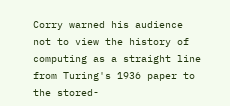Corry warned his audience not to view the history of computing as a straight line from Turing's 1936 paper to the stored-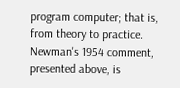program computer; that is, from theory to practice. Newman's 1954 comment, presented above, is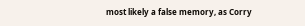most likely a false memory, as Corry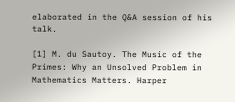elaborated in the Q&A session of his talk.

[1] M. du Sautoy. The Music of the Primes: Why an Unsolved Problem in Mathematics Matters. Harper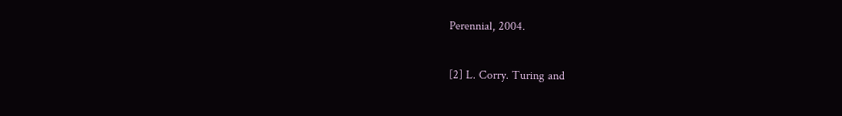Perennial, 2004.

[2] L. Corry. Turing and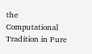the Computational Tradition in Pure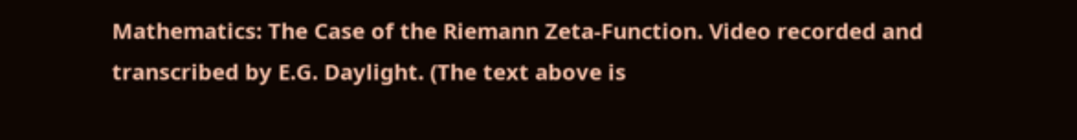Mathematics: The Case of the Riemann Zeta-Function. Video recorded and transcribed by E.G. Daylight. (The text above is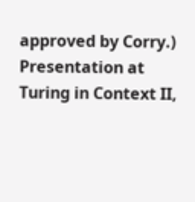approved by Corry.) Presentation at Turing in Context II,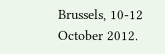Brussels, 10-12 October 2012.